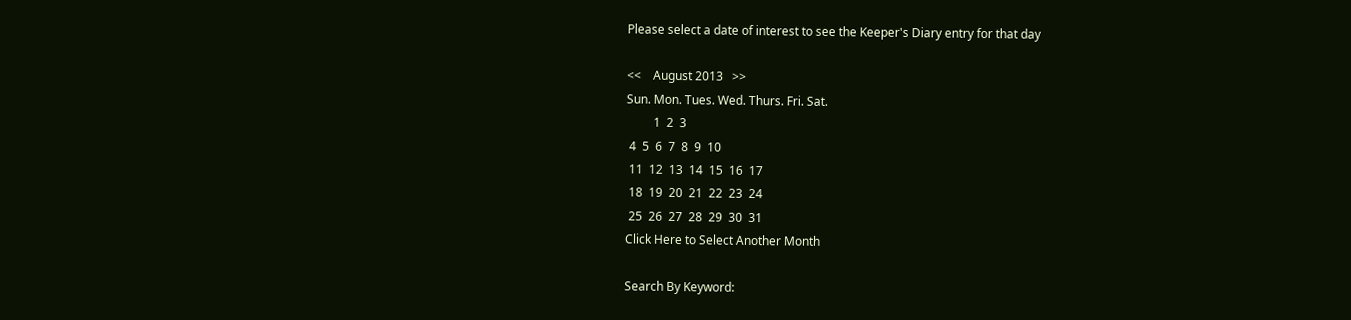Please select a date of interest to see the Keeper's Diary entry for that day

<<    August 2013   >>
Sun. Mon. Tues. Wed. Thurs. Fri. Sat.
         1  2  3
 4  5  6  7  8  9  10
 11  12  13  14  15  16  17
 18  19  20  21  22  23  24
 25  26  27  28  29  30  31
Click Here to Select Another Month

Search By Keyword: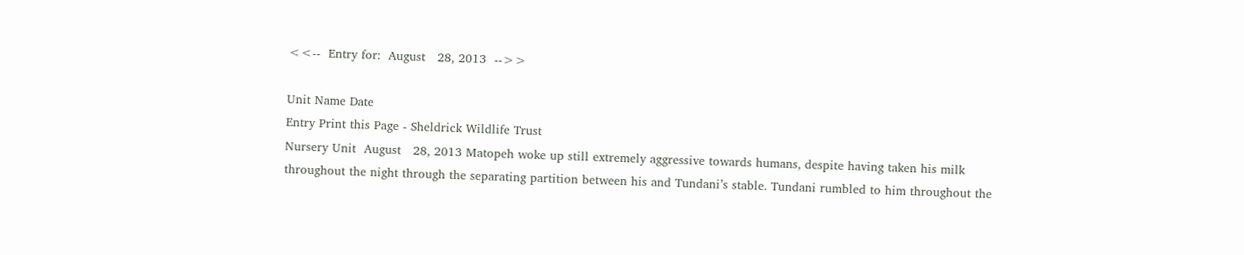<<--  Entry for:  August   28, 2013  -->>

Unit Name Date
Entry Print this Page - Sheldrick Wildlife Trust
Nursery Unit  August   28, 2013 Matopeh woke up still extremely aggressive towards humans, despite having taken his milk throughout the night through the separating partition between his and Tundani’s stable. Tundani rumbled to him throughout the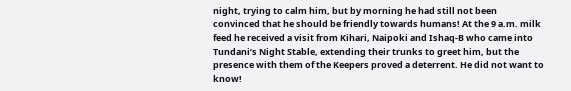night, trying to calm him, but by morning he had still not been convinced that he should be friendly towards humans! At the 9 a.m. milk feed he received a visit from Kihari, Naipoki and Ishaq-B who came into Tundani’s Night Stable, extending their trunks to greet him, but the presence with them of the Keepers proved a deterrent. He did not want to know!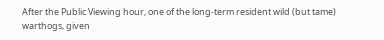After the Public Viewing hour, one of the long-term resident wild (but tame) warthogs, given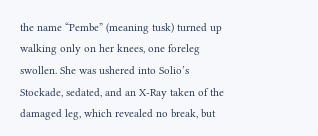the name “Pembe” (meaning tusk) turned up walking only on her knees, one foreleg swollen. She was ushered into Solio’s Stockade, sedated, and an X-Ray taken of the damaged leg, which revealed no break, but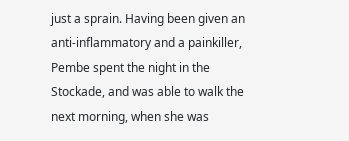just a sprain. Having been given an anti-inflammatory and a painkiller, Pembe spent the night in the Stockade, and was able to walk the next morning, when she was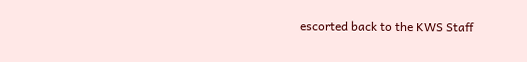escorted back to the KWS Staff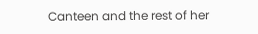Canteen and the rest of her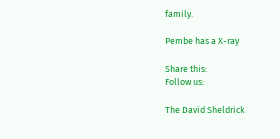family.

Pembe has a X-ray

Share this:
Follow us:

The David Sheldrick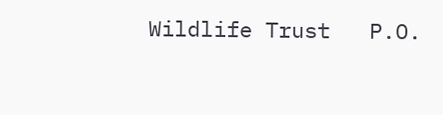Wildlife Trust   P.O.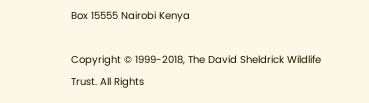Box 15555 Nairobi Kenya

Copyright © 1999-2018, The David Sheldrick Wildlife Trust. All Rights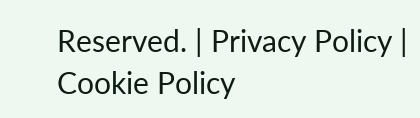Reserved. | Privacy Policy | Cookie Policy